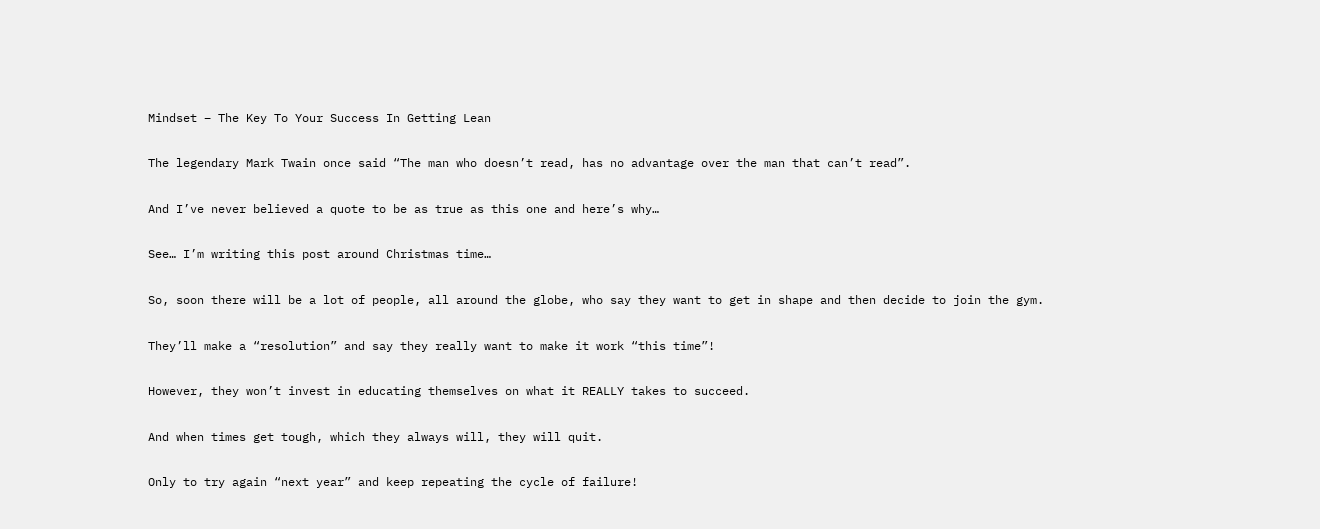Mindset – The Key To Your Success In Getting Lean

The legendary Mark Twain once said “The man who doesn’t read, has no advantage over the man that can’t read”.

And I’ve never believed a quote to be as true as this one and here’s why…

See… I’m writing this post around Christmas time…

So, soon there will be a lot of people, all around the globe, who say they want to get in shape and then decide to join the gym.

They’ll make a “resolution” and say they really want to make it work “this time”!

However, they won’t invest in educating themselves on what it REALLY takes to succeed.

And when times get tough, which they always will, they will quit.

Only to try again “next year” and keep repeating the cycle of failure!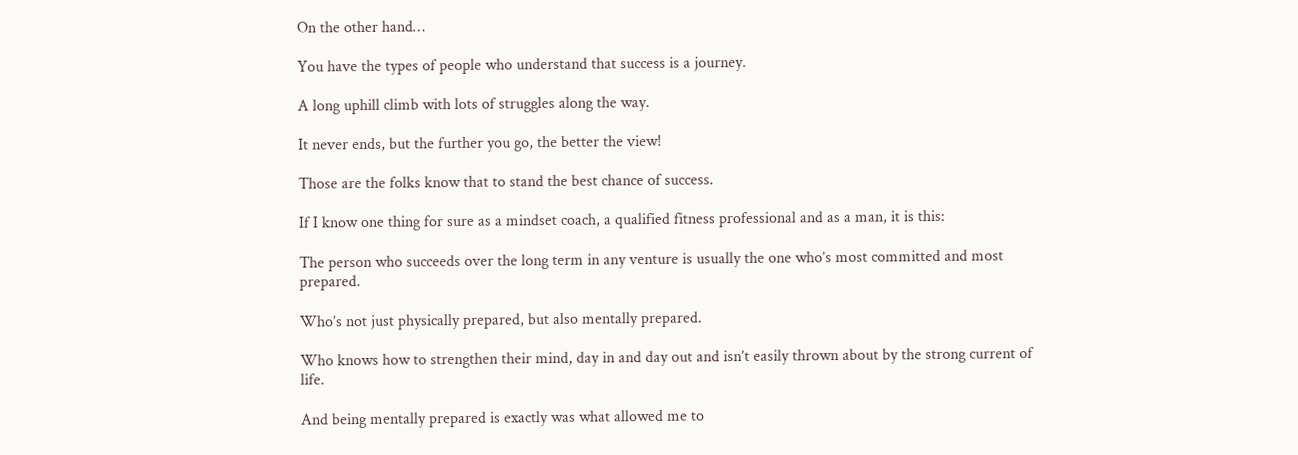On the other hand…

You have the types of people who understand that success is a journey.

A long uphill climb with lots of struggles along the way.

It never ends, but the further you go, the better the view!

Those are the folks know that to stand the best chance of success.

If I know one thing for sure as a mindset coach, a qualified fitness professional and as a man, it is this:

The person who succeeds over the long term in any venture is usually the one who’s most committed and most prepared.

Who’s not just physically prepared, but also mentally prepared.

Who knows how to strengthen their mind, day in and day out and isn’t easily thrown about by the strong current of life.

And being mentally prepared is exactly was what allowed me to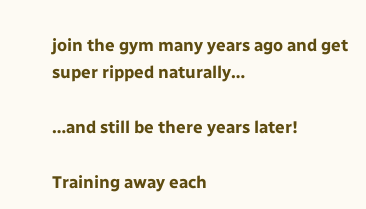join the gym many years ago and get super ripped naturally…

…and still be there years later!

Training away each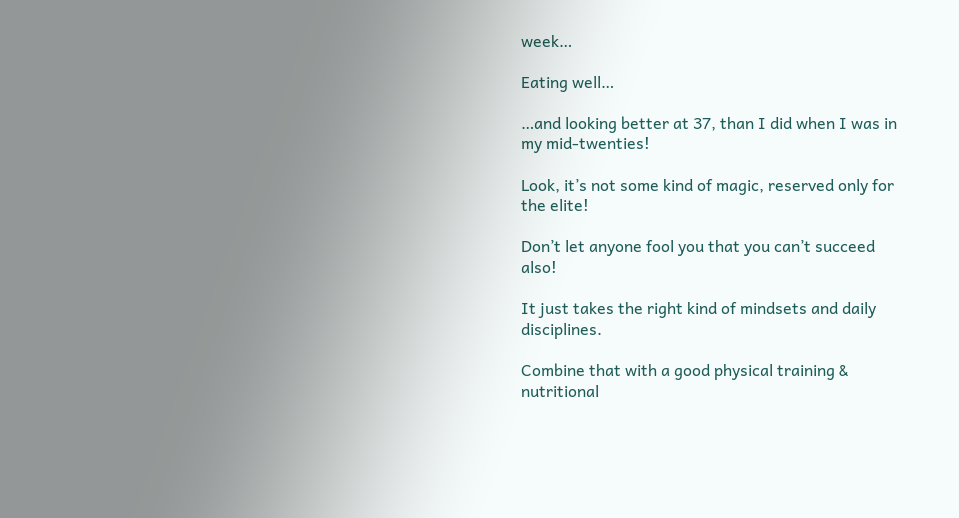week…

Eating well…

…and looking better at 37, than I did when I was in my mid-twenties!

Look, it’s not some kind of magic, reserved only for the elite!

Don’t let anyone fool you that you can’t succeed also!

It just takes the right kind of mindsets and daily disciplines.

Combine that with a good physical training & nutritional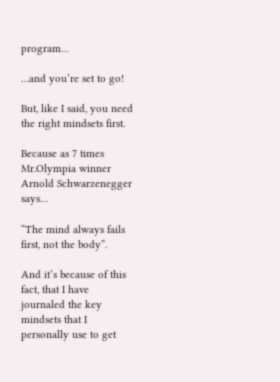program…

…and you’re set to go!

But, like I said, you need the right mindsets first.

Because as 7 times Mr.Olympia winner Arnold Schwarzenegger says…

“The mind always fails first, not the body”.

And it’s because of this fact, that I have journaled the key mindsets that I personally use to get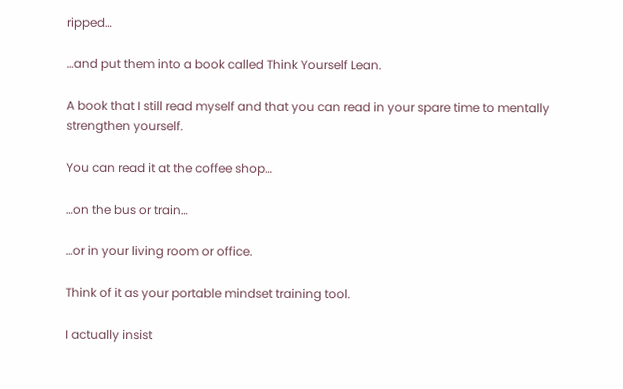ripped…

…and put them into a book called Think Yourself Lean.

A book that I still read myself and that you can read in your spare time to mentally strengthen yourself.

You can read it at the coffee shop…

…on the bus or train…

…or in your living room or office.

Think of it as your portable mindset training tool.

I actually insist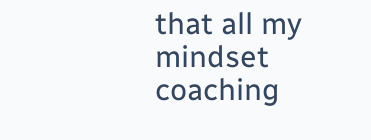that all my mindset coaching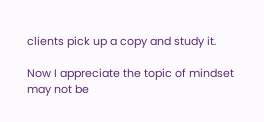clients pick up a copy and study it.

Now I appreciate the topic of mindset may not be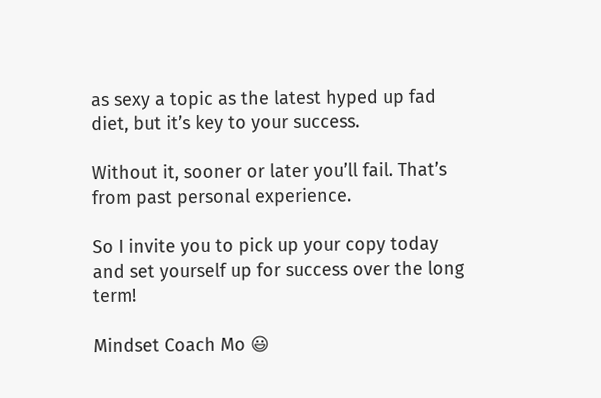as sexy a topic as the latest hyped up fad diet, but it’s key to your success.

Without it, sooner or later you’ll fail. That’s from past personal experience.

So I invite you to pick up your copy today and set yourself up for success over the long term!

Mindset Coach Mo 😃